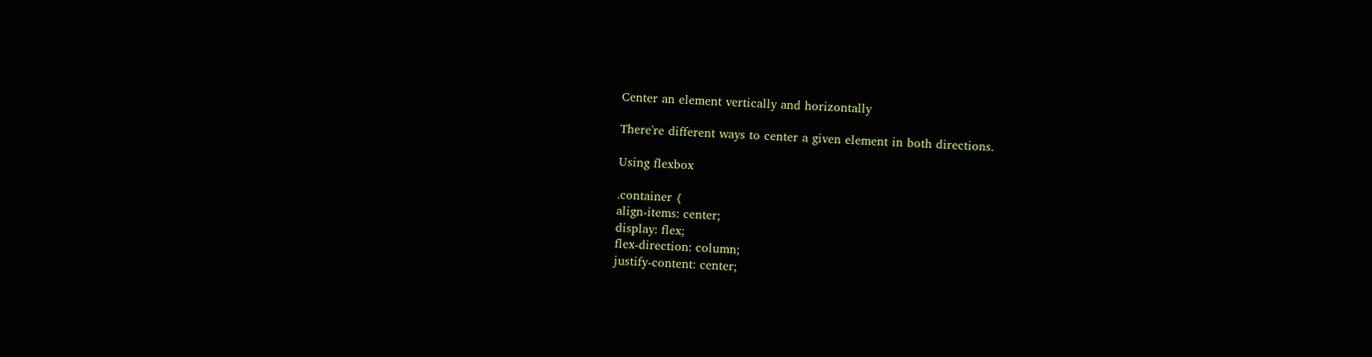Center an element vertically and horizontally

There're different ways to center a given element in both directions.

Using flexbox

.container {
align-items: center;
display: flex;
flex-direction: column;
justify-content: center;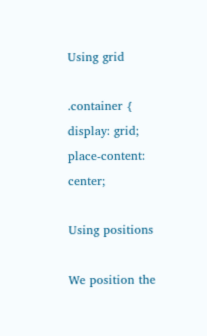Using grid

.container {
display: grid;
place-content: center;

Using positions

We position the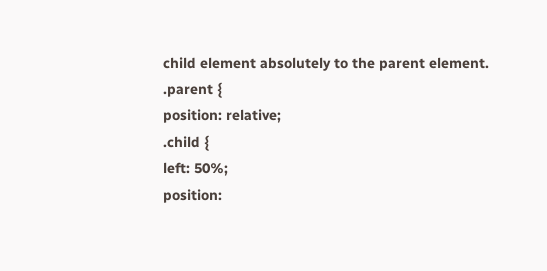child element absolutely to the parent element.
.parent {
position: relative;
.child {
left: 50%;
position: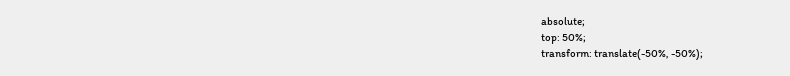absolute;
top: 50%;
transform: translate(-50%, -50%);